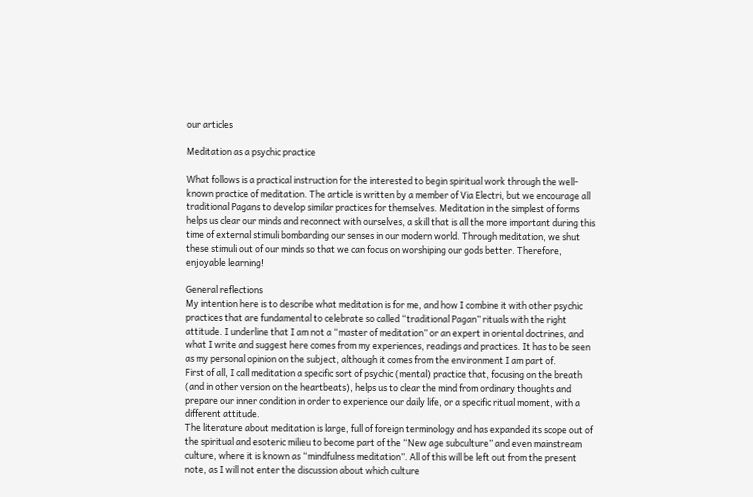our articles

Meditation as a psychic practice

What follows is a practical instruction for the interested to begin spiritual work through the well-known practice of meditation. The article is written by a member of Via Electri, but we encourage all traditional Pagans to develop similar practices for themselves. Meditation in the simplest of forms helps us clear our minds and reconnect with ourselves, a skill that is all the more important during this time of external stimuli bombarding our senses in our modern world. Through meditation, we shut these stimuli out of our minds so that we can focus on worshiping our gods better. Therefore, enjoyable learning!

General reflections
My intention here is to describe what meditation is for me, and how I combine it with other psychic practices that are fundamental to celebrate so called “traditional Pagan” rituals with the right attitude. I underline that I am not a “master of meditation” or an expert in oriental doctrines, and what I write and suggest here comes from my experiences, readings and practices. It has to be seen as my personal opinion on the subject, although it comes from the environment I am part of.
First of all, I call meditation a specific sort of psychic (mental) practice that, focusing on the breath (and in other version on the heartbeats), helps us to clear the mind from ordinary thoughts and prepare our inner condition in order to experience our daily life, or a specific ritual moment, with a different attitude.
The literature about meditation is large, full of foreign terminology and has expanded its scope out of the spiritual and esoteric milieu to become part of the “New age subculture” and even mainstream culture, where it is known as “mindfulness meditation”. All of this will be left out from the present note, as I will not enter the discussion about which culture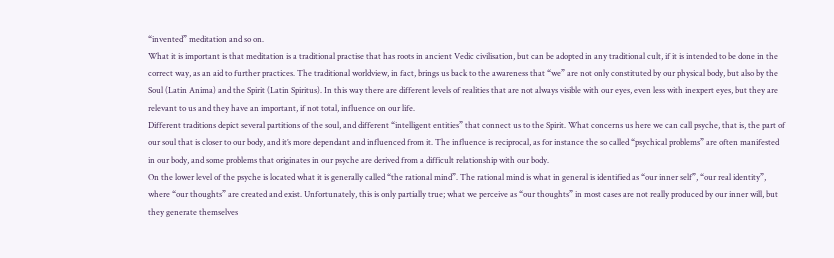“invented” meditation and so on.
What it is important is that meditation is a traditional practise that has roots in ancient Vedic civilisation, but can be adopted in any traditional cult, if it is intended to be done in the correct way, as an aid to further practices. The traditional worldview, in fact, brings us back to the awareness that “we” are not only constituted by our physical body, but also by the Soul (Latin Anima) and the Spirit (Latin Spiritus). In this way there are different levels of realities that are not always visible with our eyes, even less with inexpert eyes, but they are relevant to us and they have an important, if not total, influence on our life.
Different traditions depict several partitions of the soul, and different “intelligent entities” that connect us to the Spirit. What concerns us here we can call psyche, that is, the part of our soul that is closer to our body, and it’s more dependant and influenced from it. The influence is reciprocal, as for instance the so called “psychical problems” are often manifested in our body, and some problems that originates in our psyche are derived from a difficult relationship with our body.
On the lower level of the psyche is located what it is generally called “the rational mind”. The rational mind is what in general is identified as “our inner self”, “our real identity”, where “our thoughts” are created and exist. Unfortunately, this is only partially true; what we perceive as “our thoughts” in most cases are not really produced by our inner will, but they generate themselves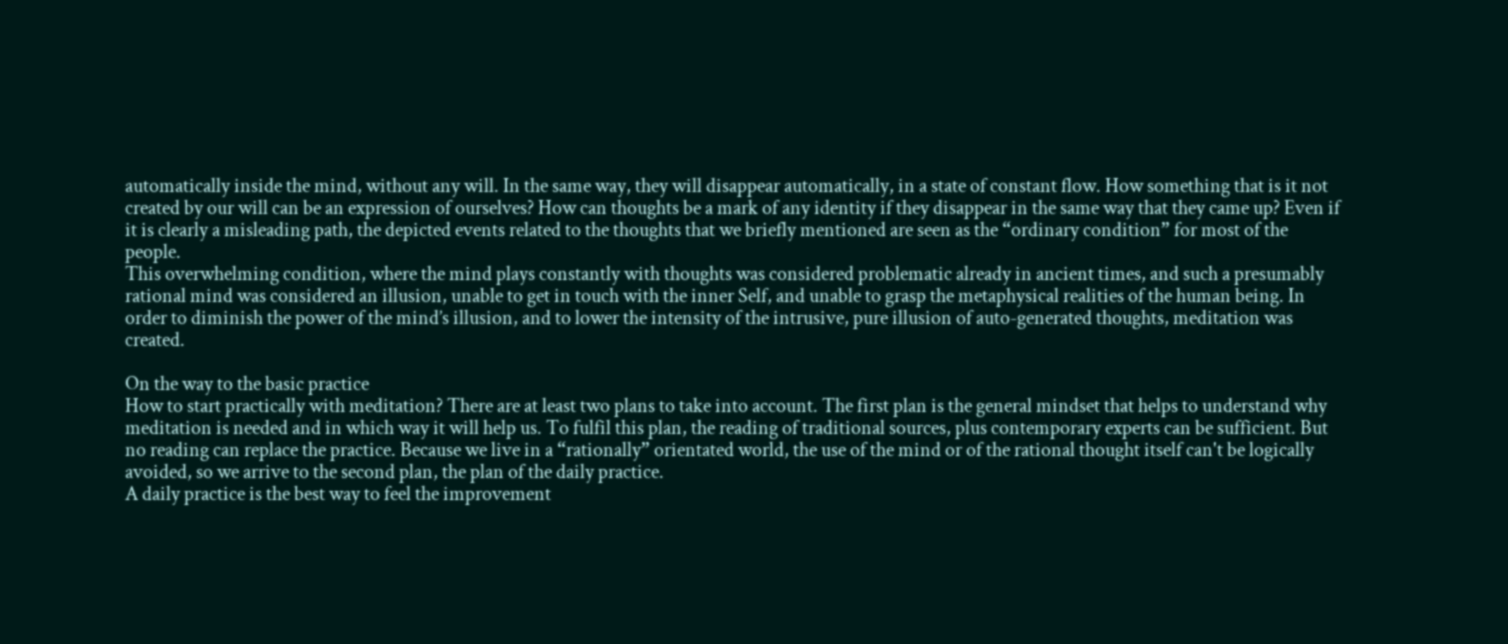automatically inside the mind, without any will. In the same way, they will disappear automatically, in a state of constant flow. How something that is it not created by our will can be an expression of ourselves? How can thoughts be a mark of any identity if they disappear in the same way that they came up? Even if it is clearly a misleading path, the depicted events related to the thoughts that we briefly mentioned are seen as the “ordinary condition” for most of the people.
This overwhelming condition, where the mind plays constantly with thoughts was considered problematic already in ancient times, and such a presumably rational mind was considered an illusion, unable to get in touch with the inner Self, and unable to grasp the metaphysical realities of the human being. In order to diminish the power of the mind’s illusion, and to lower the intensity of the intrusive, pure illusion of auto-generated thoughts, meditation was created.

On the way to the basic practice
How to start practically with meditation? There are at least two plans to take into account. The first plan is the general mindset that helps to understand why meditation is needed and in which way it will help us. To fulfil this plan, the reading of traditional sources, plus contemporary experts can be sufficient. But no reading can replace the practice. Because we live in a “rationally” orientated world, the use of the mind or of the rational thought itself can't be logically avoided, so we arrive to the second plan, the plan of the daily practice.
A daily practice is the best way to feel the improvement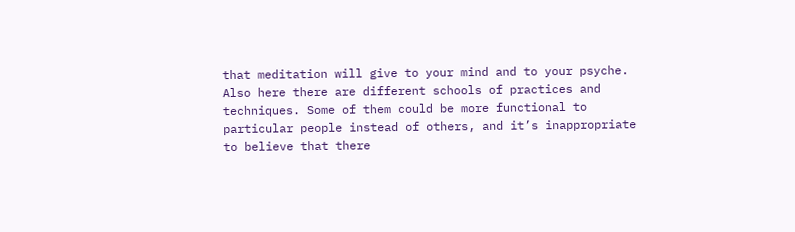that meditation will give to your mind and to your psyche. Also here there are different schools of practices and techniques. Some of them could be more functional to particular people instead of others, and it’s inappropriate to believe that there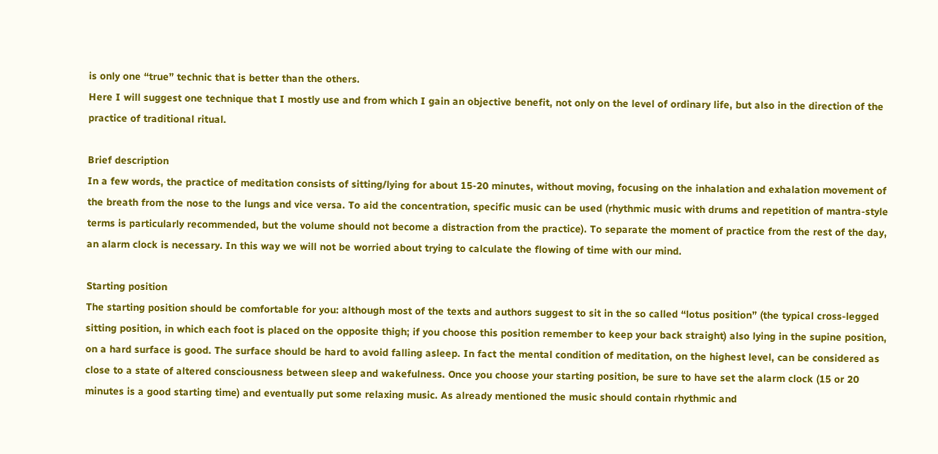is only one “true” technic that is better than the others.
Here I will suggest one technique that I mostly use and from which I gain an objective benefit, not only on the level of ordinary life, but also in the direction of the practice of traditional ritual.

Brief description
In a few words, the practice of meditation consists of sitting/lying for about 15-20 minutes, without moving, focusing on the inhalation and exhalation movement of the breath from the nose to the lungs and vice versa. To aid the concentration, specific music can be used (rhythmic music with drums and repetition of mantra-style terms is particularly recommended, but the volume should not become a distraction from the practice). To separate the moment of practice from the rest of the day, an alarm clock is necessary. In this way we will not be worried about trying to calculate the flowing of time with our mind.

Starting position
The starting position should be comfortable for you: although most of the texts and authors suggest to sit in the so called “lotus position” (the typical cross-legged sitting position, in which each foot is placed on the opposite thigh; if you choose this position remember to keep your back straight) also lying in the supine position, on a hard surface is good. The surface should be hard to avoid falling asleep. In fact the mental condition of meditation, on the highest level, can be considered as close to a state of altered consciousness between sleep and wakefulness. Once you choose your starting position, be sure to have set the alarm clock (15 or 20 minutes is a good starting time) and eventually put some relaxing music. As already mentioned the music should contain rhythmic and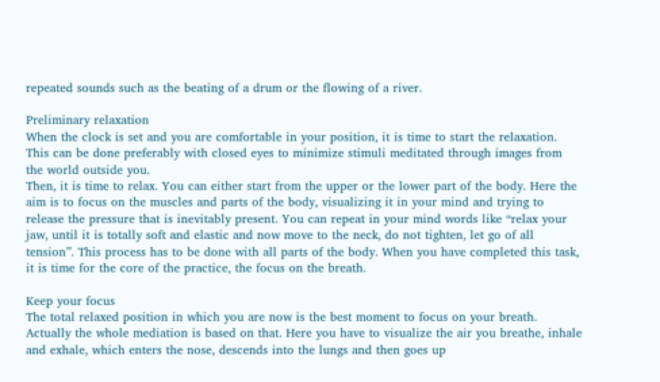repeated sounds such as the beating of a drum or the flowing of a river.

Preliminary relaxation
When the clock is set and you are comfortable in your position, it is time to start the relaxation. This can be done preferably with closed eyes to minimize stimuli meditated through images from the world outside you.
Then, it is time to relax. You can either start from the upper or the lower part of the body. Here the aim is to focus on the muscles and parts of the body, visualizing it in your mind and trying to release the pressure that is inevitably present. You can repeat in your mind words like “relax your jaw, until it is totally soft and elastic and now move to the neck, do not tighten, let go of all tension”. This process has to be done with all parts of the body. When you have completed this task, it is time for the core of the practice, the focus on the breath.

Keep your focus
The total relaxed position in which you are now is the best moment to focus on your breath. Actually the whole mediation is based on that. Here you have to visualize the air you breathe, inhale and exhale, which enters the nose, descends into the lungs and then goes up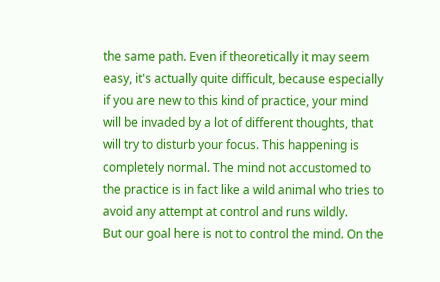the same path. Even if theoretically it may seem easy, it's actually quite difficult, because especially if you are new to this kind of practice, your mind will be invaded by a lot of different thoughts, that will try to disturb your focus. This happening is completely normal. The mind not accustomed to the practice is in fact like a wild animal who tries to avoid any attempt at control and runs wildly.
But our goal here is not to control the mind. On the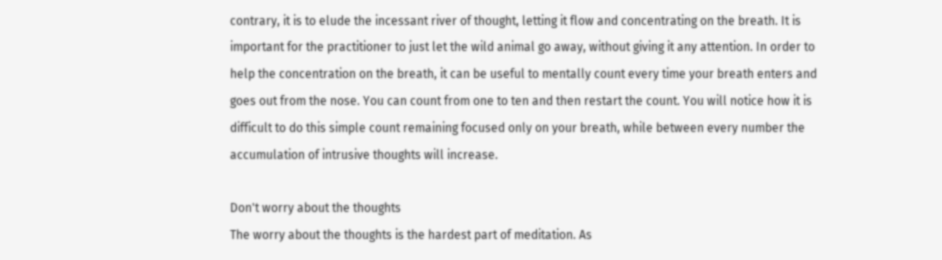contrary, it is to elude the incessant river of thought, letting it flow and concentrating on the breath. It is important for the practitioner to just let the wild animal go away, without giving it any attention. In order to help the concentration on the breath, it can be useful to mentally count every time your breath enters and goes out from the nose. You can count from one to ten and then restart the count. You will notice how it is difficult to do this simple count remaining focused only on your breath, while between every number the accumulation of intrusive thoughts will increase.

Don't worry about the thoughts
The worry about the thoughts is the hardest part of meditation. As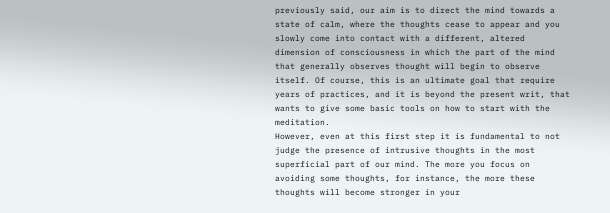previously said, our aim is to direct the mind towards a state of calm, where the thoughts cease to appear and you slowly come into contact with a different, altered dimension of consciousness in which the part of the mind that generally observes thought will begin to observe itself. Of course, this is an ultimate goal that require years of practices, and it is beyond the present writ, that wants to give some basic tools on how to start with the meditation.
However, even at this first step it is fundamental to not judge the presence of intrusive thoughts in the most superficial part of our mind. The more you focus on avoiding some thoughts, for instance, the more these thoughts will become stronger in your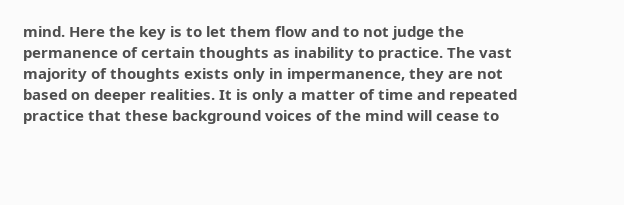mind. Here the key is to let them flow and to not judge the permanence of certain thoughts as inability to practice. The vast majority of thoughts exists only in impermanence, they are not based on deeper realities. It is only a matter of time and repeated practice that these background voices of the mind will cease to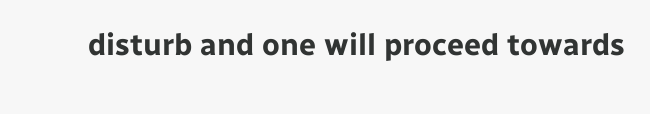disturb and one will proceed towards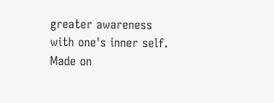greater awareness with one's inner self.
Made on